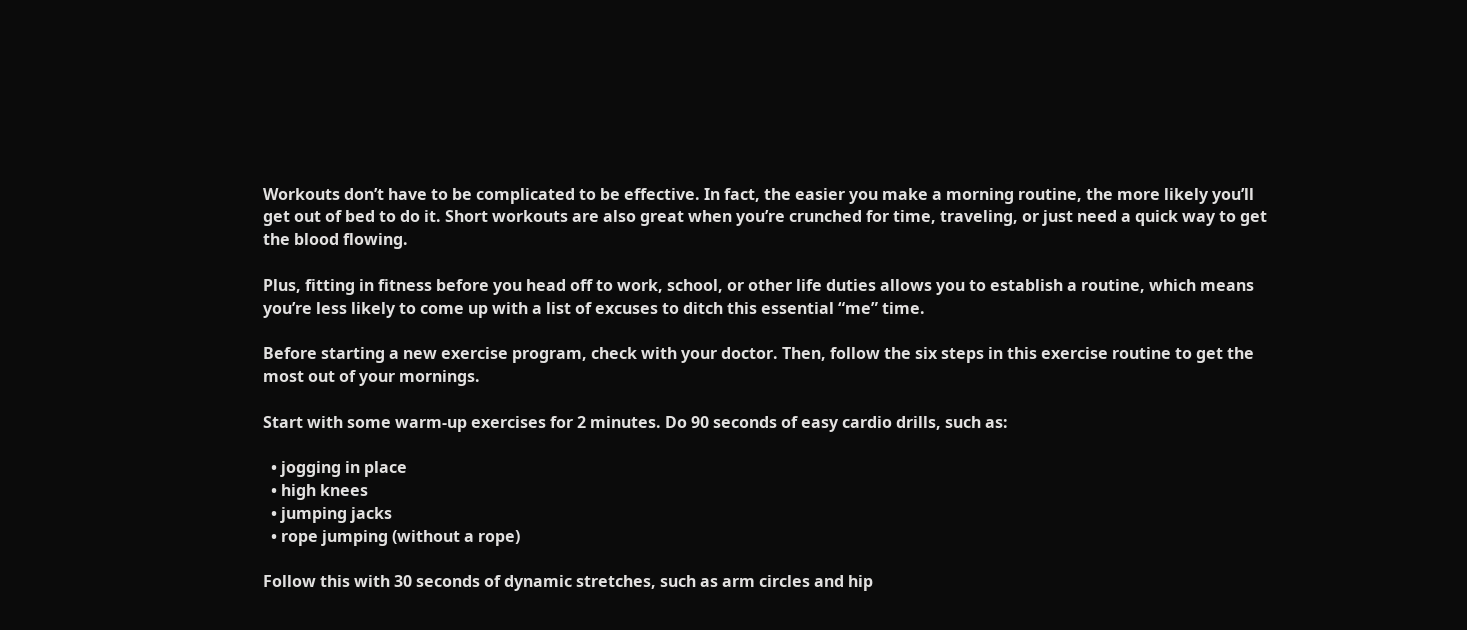Workouts don’t have to be complicated to be effective. In fact, the easier you make a morning routine, the more likely you’ll get out of bed to do it. Short workouts are also great when you’re crunched for time, traveling, or just need a quick way to get the blood flowing.

Plus, fitting in fitness before you head off to work, school, or other life duties allows you to establish a routine, which means you’re less likely to come up with a list of excuses to ditch this essential “me” time.

Before starting a new exercise program, check with your doctor. Then, follow the six steps in this exercise routine to get the most out of your mornings.

Start with some warm-up exercises for 2 minutes. Do 90 seconds of easy cardio drills, such as:

  • jogging in place
  • high knees
  • jumping jacks
  • rope jumping (without a rope)

Follow this with 30 seconds of dynamic stretches, such as arm circles and hip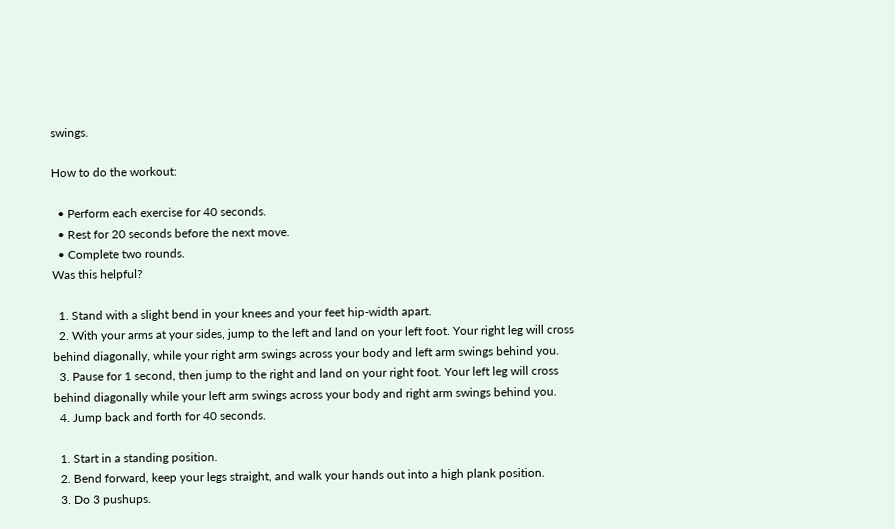swings.

How to do the workout:

  • Perform each exercise for 40 seconds.
  • Rest for 20 seconds before the next move.
  • Complete two rounds.
Was this helpful?

  1. Stand with a slight bend in your knees and your feet hip-width apart.
  2. With your arms at your sides, jump to the left and land on your left foot. Your right leg will cross behind diagonally, while your right arm swings across your body and left arm swings behind you.
  3. Pause for 1 second, then jump to the right and land on your right foot. Your left leg will cross behind diagonally while your left arm swings across your body and right arm swings behind you.
  4. Jump back and forth for 40 seconds.

  1. Start in a standing position.
  2. Bend forward, keep your legs straight, and walk your hands out into a high plank position.
  3. Do 3 pushups.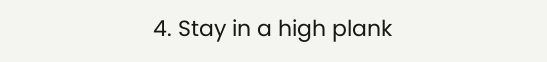4. Stay in a high plank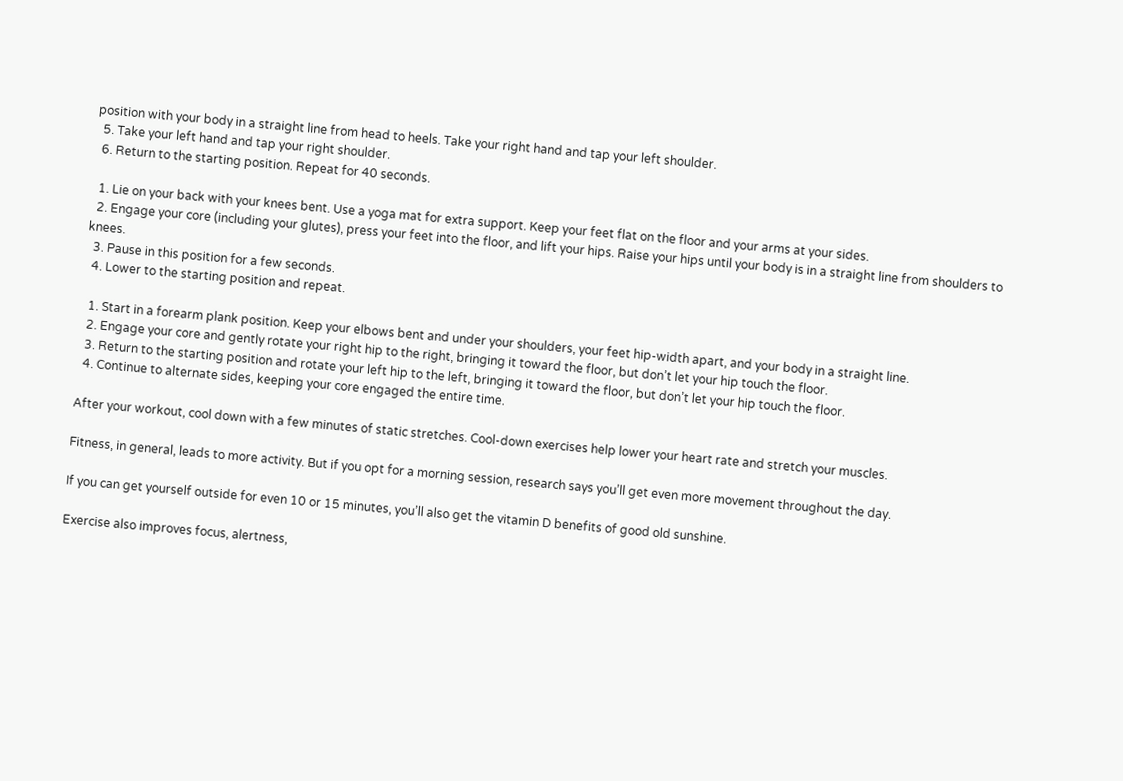position with your body in a straight line from head to heels. Take your right hand and tap your left shoulder.
  5. Take your left hand and tap your right shoulder.
  6. Return to the starting position. Repeat for 40 seconds.

  1. Lie on your back with your knees bent. Use a yoga mat for extra support. Keep your feet flat on the floor and your arms at your sides.
  2. Engage your core (including your glutes), press your feet into the floor, and lift your hips. Raise your hips until your body is in a straight line from shoulders to knees.
  3. Pause in this position for a few seconds.
  4. Lower to the starting position and repeat.

  1. Start in a forearm plank position. Keep your elbows bent and under your shoulders, your feet hip-width apart, and your body in a straight line.
  2. Engage your core and gently rotate your right hip to the right, bringing it toward the floor, but don’t let your hip touch the floor.
  3. Return to the starting position and rotate your left hip to the left, bringing it toward the floor, but don’t let your hip touch the floor.
  4. Continue to alternate sides, keeping your core engaged the entire time.

After your workout, cool down with a few minutes of static stretches. Cool-down exercises help lower your heart rate and stretch your muscles.

Fitness, in general, leads to more activity. But if you opt for a morning session, research says you’ll get even more movement throughout the day.

If you can get yourself outside for even 10 or 15 minutes, you’ll also get the vitamin D benefits of good old sunshine.

Exercise also improves focus, alertness,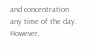and concentration any time of the day. However,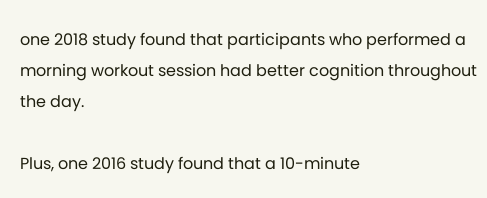one 2018 study found that participants who performed a morning workout session had better cognition throughout the day.

Plus, one 2016 study found that a 10-minute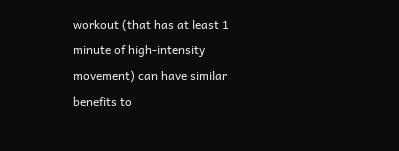workout (that has at least 1 minute of high-intensity movement) can have similar benefits to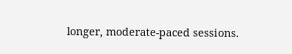longer, moderate-paced sessions.